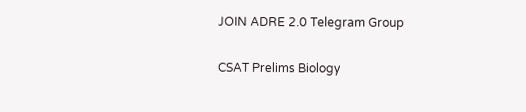JOIN ADRE 2.0 Telegram Group

CSAT Prelims Biology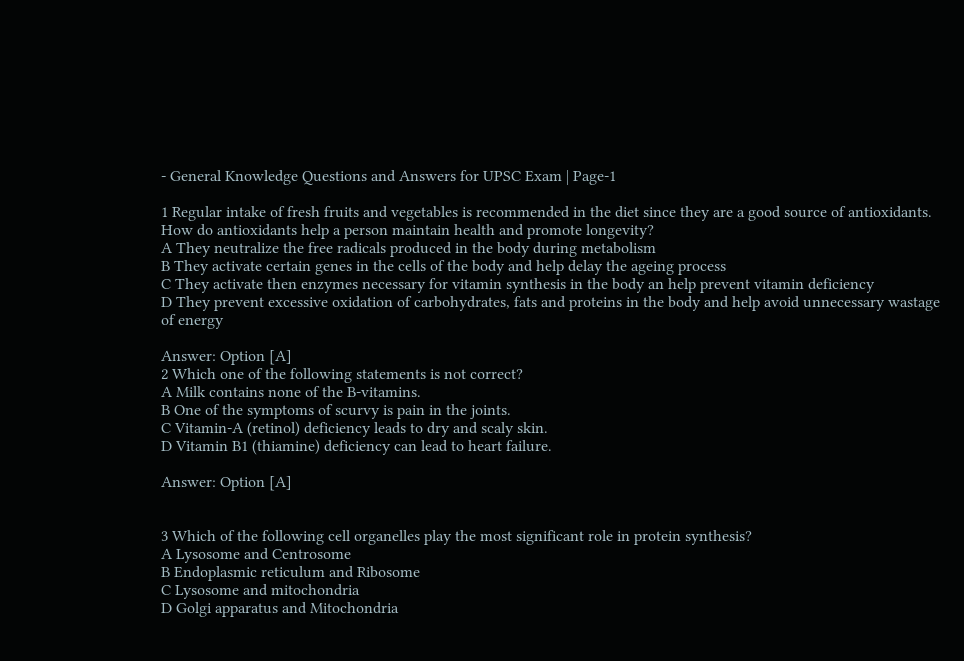- General Knowledge Questions and Answers for UPSC Exam | Page-1

1 Regular intake of fresh fruits and vegetables is recommended in the diet since they are a good source of antioxidants. How do antioxidants help a person maintain health and promote longevity?
A They neutralize the free radicals produced in the body during metabolism
B They activate certain genes in the cells of the body and help delay the ageing process
C They activate then enzymes necessary for vitamin synthesis in the body an help prevent vitamin deficiency
D They prevent excessive oxidation of carbohydrates, fats and proteins in the body and help avoid unnecessary wastage of energy

Answer: Option [A]
2 Which one of the following statements is not correct?
A Milk contains none of the B-vitamins.
B One of the symptoms of scurvy is pain in the joints.
C Vitamin-A (retinol) deficiency leads to dry and scaly skin.
D Vitamin B1 (thiamine) deficiency can lead to heart failure.

Answer: Option [A]


3 Which of the following cell organelles play the most significant role in protein synthesis?
A Lysosome and Centrosome
B Endoplasmic reticulum and Ribosome
C Lysosome and mitochondria
D Golgi apparatus and Mitochondria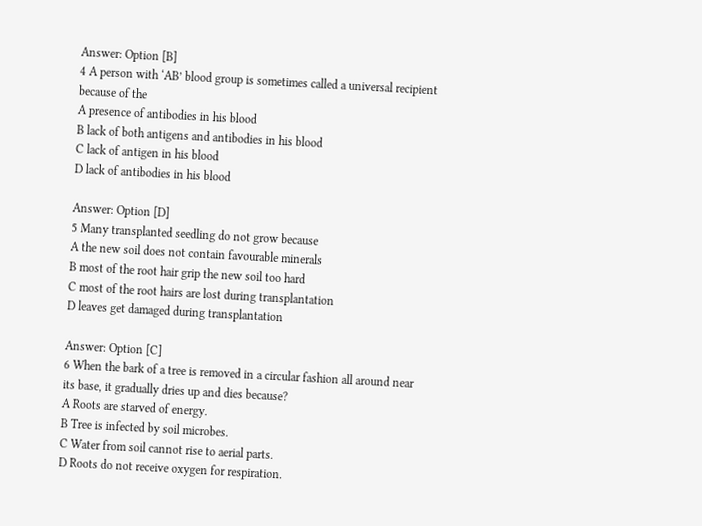Answer: Option [B]
4 A person with ‘AB’ blood group is sometimes called a universal recipient because of the
A presence of antibodies in his blood
B lack of both antigens and antibodies in his blood
C lack of antigen in his blood
D lack of antibodies in his blood

Answer: Option [D]
5 Many transplanted seedling do not grow because
A the new soil does not contain favourable minerals
B most of the root hair grip the new soil too hard
C most of the root hairs are lost during transplantation
D leaves get damaged during transplantation

Answer: Option [C]
6 When the bark of a tree is removed in a circular fashion all around near its base, it gradually dries up and dies because?
A Roots are starved of energy.
B Tree is infected by soil microbes.
C Water from soil cannot rise to aerial parts.
D Roots do not receive oxygen for respiration.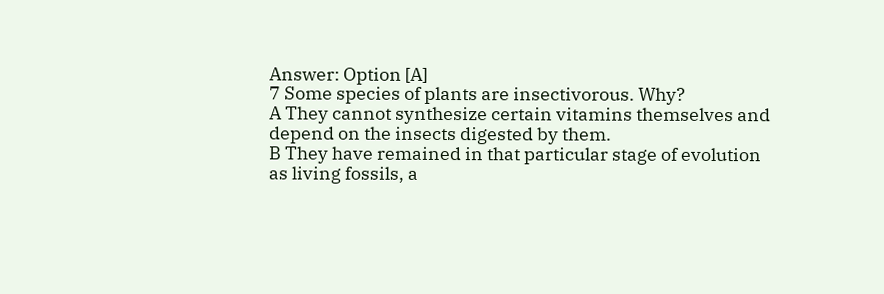Answer: Option [A]
7 Some species of plants are insectivorous. Why?
A They cannot synthesize certain vitamins themselves and depend on the insects digested by them.
B They have remained in that particular stage of evolution as living fossils, a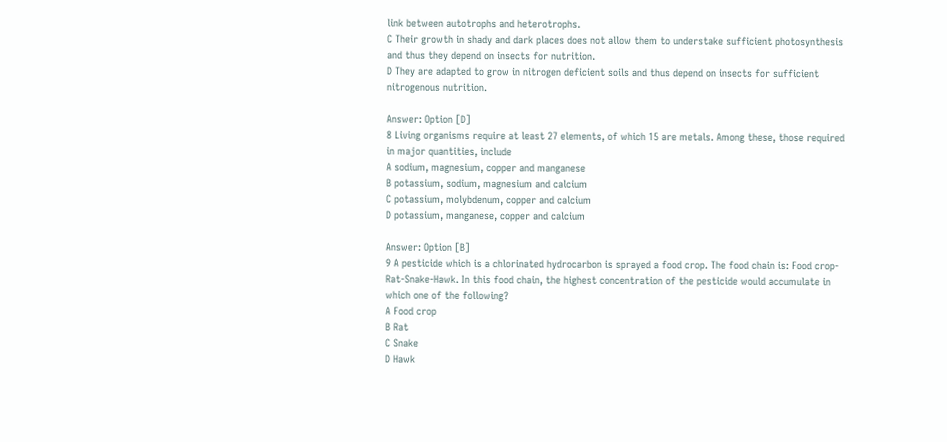link between autotrophs and heterotrophs.
C Their growth in shady and dark places does not allow them to understake sufficient photosynthesis and thus they depend on insects for nutrition.
D They are adapted to grow in nitrogen deficient soils and thus depend on insects for sufficient nitrogenous nutrition.

Answer: Option [D]
8 Living organisms require at least 27 elements, of which 15 are metals. Among these, those required in major quantities, include
A sodium, magnesium, copper and manganese
B potassium, sodium, magnesium and calcium
C potassium, molybdenum, copper and calcium
D potassium, manganese, copper and calcium

Answer: Option [B]
9 A pesticide which is a chlorinated hydrocarbon is sprayed a food crop. The food chain is: Food crop-Rat-Snake-Hawk. In this food chain, the highest concentration of the pesticide would accumulate in which one of the following?
A Food crop
B Rat
C Snake
D Hawk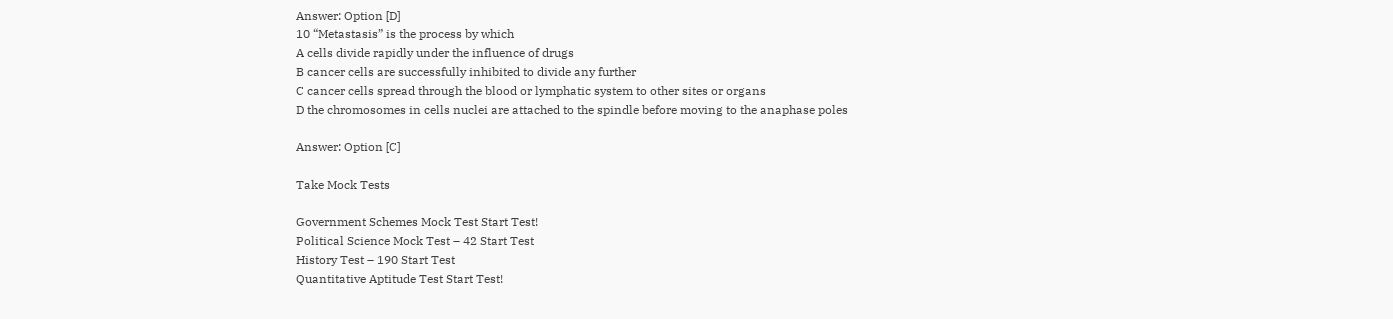Answer: Option [D]
10 “Metastasis” is the process by which
A cells divide rapidly under the influence of drugs
B cancer cells are successfully inhibited to divide any further
C cancer cells spread through the blood or lymphatic system to other sites or organs
D the chromosomes in cells nuclei are attached to the spindle before moving to the anaphase poles

Answer: Option [C]

Take Mock Tests

Government Schemes Mock Test Start Test!
Political Science Mock Test – 42 Start Test
History Test – 190 Start Test
Quantitative Aptitude Test Start Test!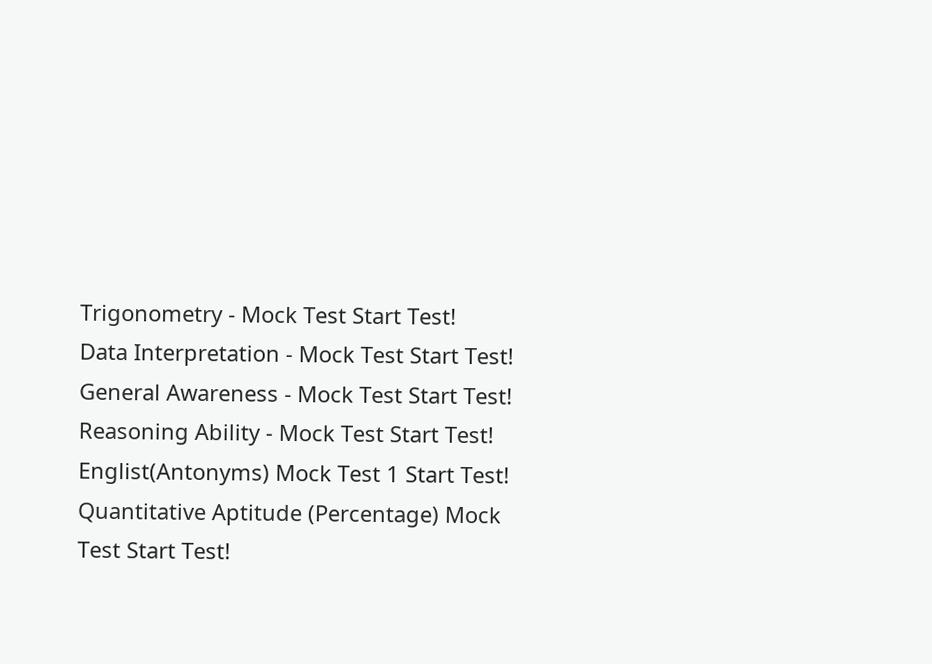Trigonometry - Mock Test Start Test!
Data Interpretation - Mock Test Start Test!
General Awareness - Mock Test Start Test!
Reasoning Ability - Mock Test Start Test!
Englist(Antonyms) Mock Test 1 Start Test!
Quantitative Aptitude (Percentage) Mock Test Start Test!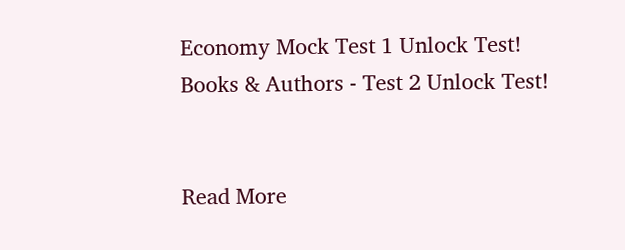Economy Mock Test 1 Unlock Test!
Books & Authors - Test 2 Unlock Test!


Read More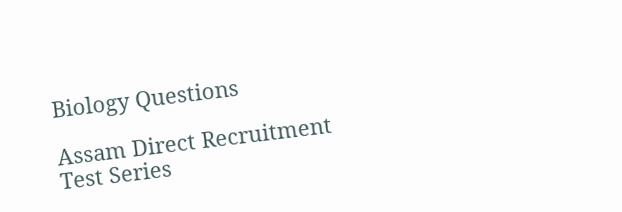Biology Questions

Assam Direct Recruitment Test Series